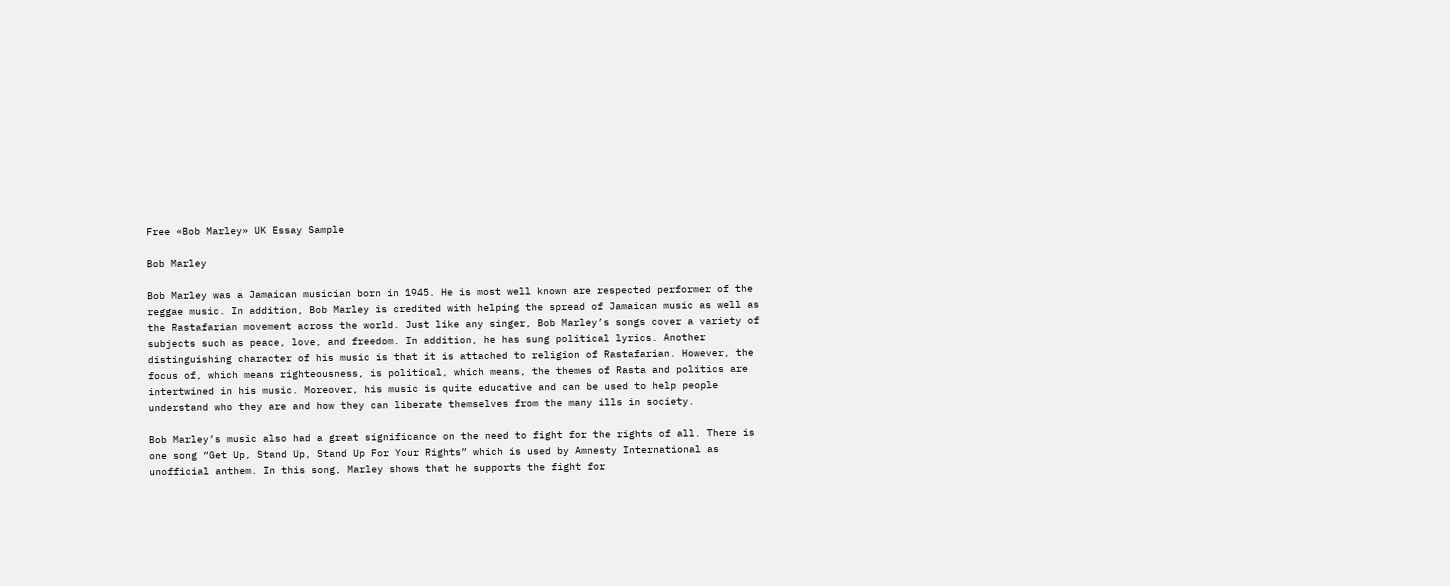Free «Bob Marley» UK Essay Sample

Bob Marley

Bob Marley was a Jamaican musician born in 1945. He is most well known are respected performer of the reggae music. In addition, Bob Marley is credited with helping the spread of Jamaican music as well as the Rastafarian movement across the world. Just like any singer, Bob Marley’s songs cover a variety of subjects such as peace, love, and freedom. In addition, he has sung political lyrics. Another distinguishing character of his music is that it is attached to religion of Rastafarian. However, the focus of, which means righteousness, is political, which means, the themes of Rasta and politics are intertwined in his music. Moreover, his music is quite educative and can be used to help people understand who they are and how they can liberate themselves from the many ills in society.

Bob Marley’s music also had a great significance on the need to fight for the rights of all. There is one song “Get Up, Stand Up, Stand Up For Your Rights” which is used by Amnesty International as unofficial anthem. In this song, Marley shows that he supports the fight for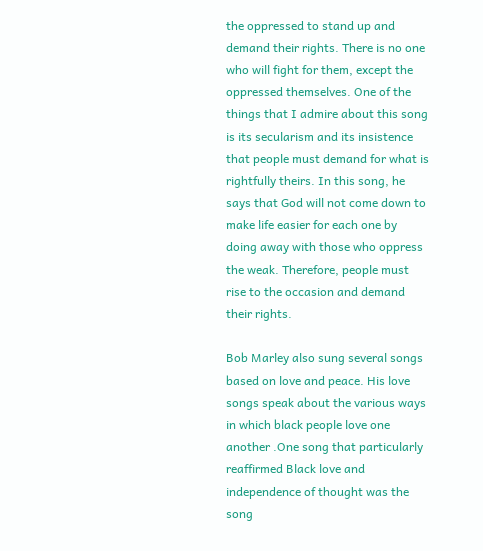the oppressed to stand up and demand their rights. There is no one who will fight for them, except the oppressed themselves. One of the things that I admire about this song is its secularism and its insistence that people must demand for what is rightfully theirs. In this song, he says that God will not come down to make life easier for each one by doing away with those who oppress the weak. Therefore, people must rise to the occasion and demand their rights.

Bob Marley also sung several songs based on love and peace. His love songs speak about the various ways in which black people love one another .One song that particularly reaffirmed Black love and independence of thought was the song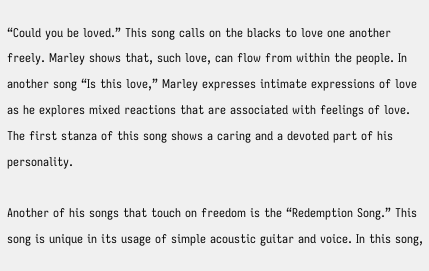“Could you be loved.” This song calls on the blacks to love one another freely. Marley shows that, such love, can flow from within the people. In another song “Is this love,” Marley expresses intimate expressions of love as he explores mixed reactions that are associated with feelings of love. The first stanza of this song shows a caring and a devoted part of his personality.

Another of his songs that touch on freedom is the “Redemption Song.” This song is unique in its usage of simple acoustic guitar and voice. In this song,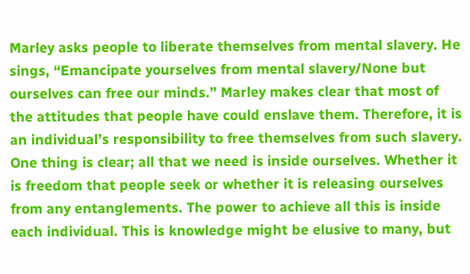Marley asks people to liberate themselves from mental slavery. He sings, “Emancipate yourselves from mental slavery/None but ourselves can free our minds.” Marley makes clear that most of the attitudes that people have could enslave them. Therefore, it is an individual’s responsibility to free themselves from such slavery. One thing is clear; all that we need is inside ourselves. Whether it is freedom that people seek or whether it is releasing ourselves from any entanglements. The power to achieve all this is inside each individual. This is knowledge might be elusive to many, but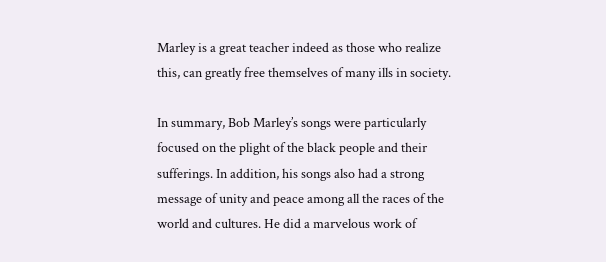Marley is a great teacher indeed as those who realize this, can greatly free themselves of many ills in society.

In summary, Bob Marley’s songs were particularly focused on the plight of the black people and their sufferings. In addition, his songs also had a strong message of unity and peace among all the races of the world and cultures. He did a marvelous work of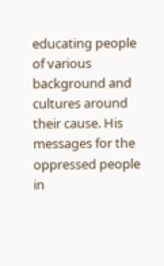educating people of various background and cultures around their cause. His messages for the oppressed people in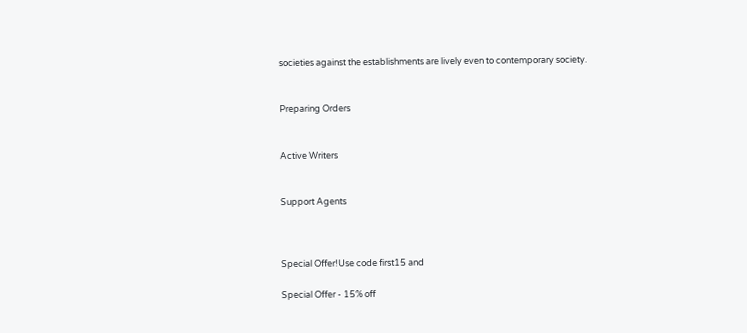societies against the establishments are lively even to contemporary society.


Preparing Orders


Active Writers


Support Agents



Special Offer!Use code first15 and

Special Offer - 15% off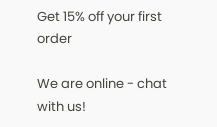Get 15% off your first order

We are online - chat with us!